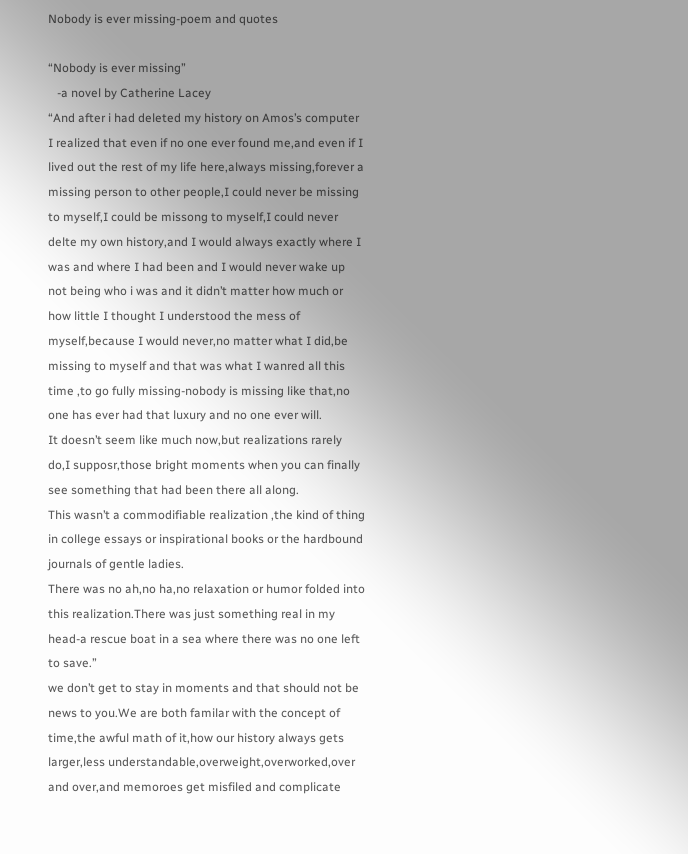Nobody is ever missing-poem and quotes

“Nobody is ever missing”
   -a novel by Catherine Lacey
“And after i had deleted my history on Amos’s computer I realized that even if no one ever found me,and even if I lived out the rest of my life here,always missing,forever a missing person to other people,I could never be missing to myself,I could be missong to myself,I could never delte my own history,and I would always exactly where I was and where I had been and I would never wake up not being who i was and it didn’t matter how much or how little I thought I understood the mess of myself,because I would never,no matter what I did,be missing to myself and that was what I wanred all this time ,to go fully missing-nobody is missing like that,no one has ever had that luxury and no one ever will.
It doesn’t seem like much now,but realizations rarely do,I supposr,those bright moments when you can finally see something that had been there all along.
This wasn’t a commodifiable realization ,the kind of thing in college essays or inspirational books or the hardbound journals of gentle ladies.
There was no ah,no ha,no relaxation or humor folded into this realization.There was just something real in my head-a rescue boat in a sea where there was no one left to save.”
we don’t get to stay in moments and that should not be news to you.We are both familar with the concept of time,the awful math of it,how our history always gets larger,less understandable,overweight,overworked,over and over,and memoroes get misfiled and complicate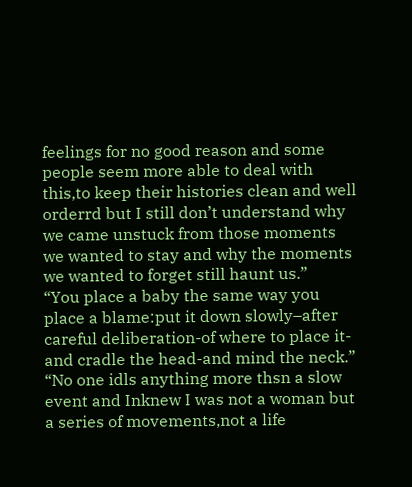feelings for no good reason and some people seem more able to deal with this,to keep their histories clean and well orderrd but I still don’t understand why we came unstuck from those moments we wanted to stay and why the moments we wanted to forget still haunt us.”
“You place a baby the same way you place a blame:put it down slowly–after careful deliberation-of where to place it-and cradle the head-and mind the neck.”
“No one idls anything more thsn a slow event and Inknew I was not a woman but a series of movements,not a life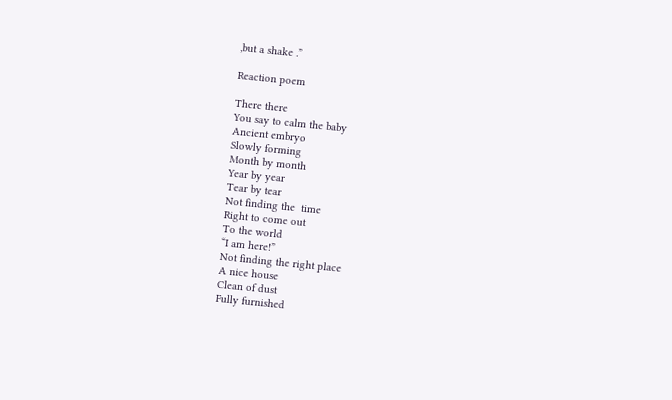,but a shake .”

Reaction poem

There there
You say to calm the baby
Ancient embryo
Slowly forming
Month by month
Year by year
Tear by tear
Not finding the  time
Right to come out
To the world
“I am here!”
Not finding the right place
A nice house
Clean of dust
Fully furnished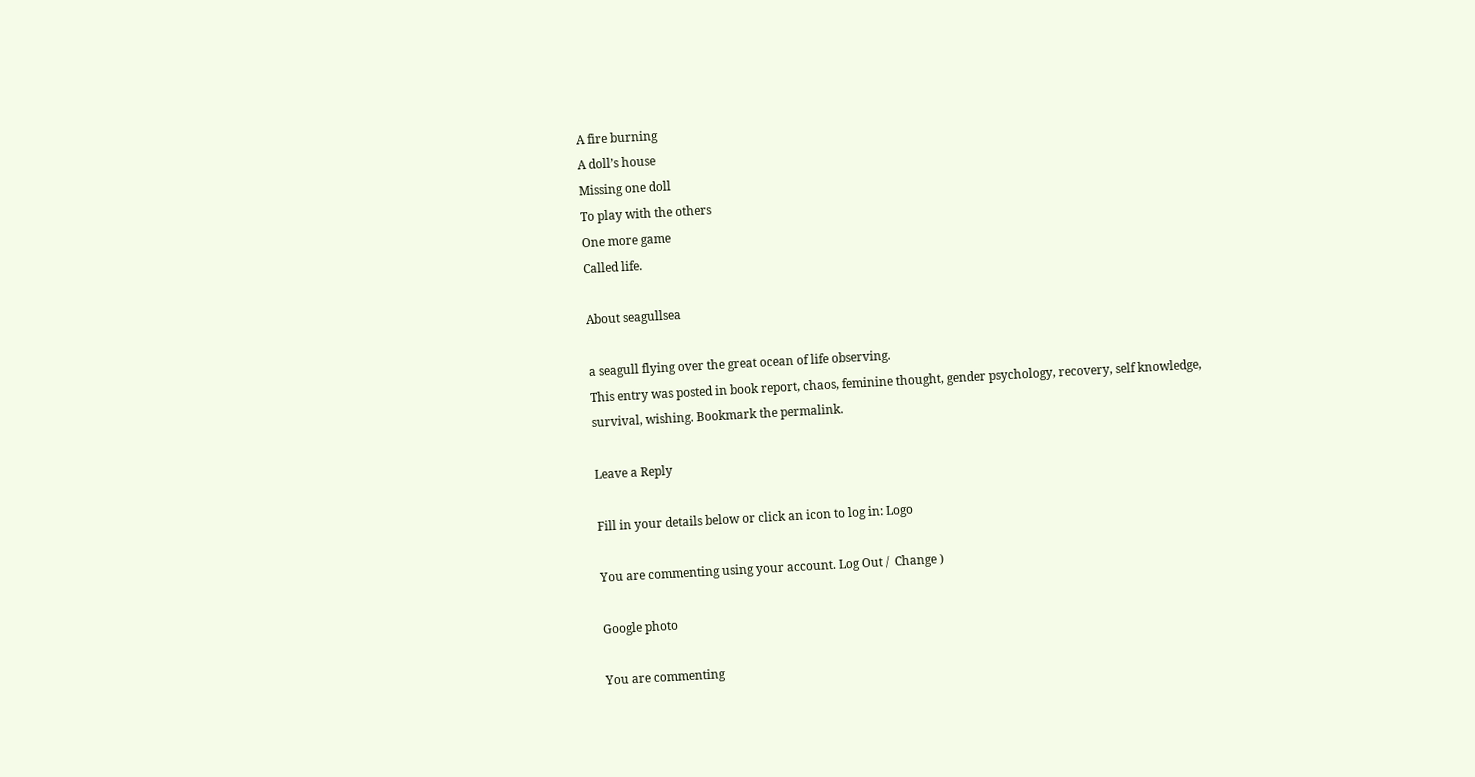A fire burning
A doll’s house
Missing one doll
To play with the others
One more game
Called life.

About seagullsea

a seagull flying over the great ocean of life observing.
This entry was posted in book report, chaos, feminine thought, gender psychology, recovery, self knowledge, survival, wishing. Bookmark the permalink.

Leave a Reply

Fill in your details below or click an icon to log in: Logo

You are commenting using your account. Log Out /  Change )

Google photo

You are commenting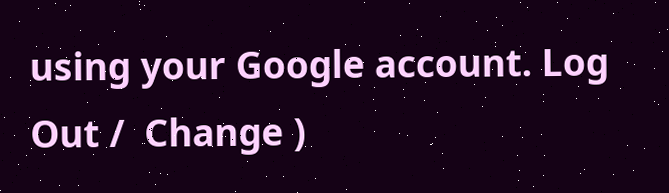using your Google account. Log Out /  Change )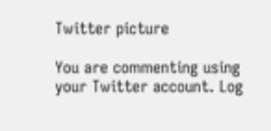Twitter picture

You are commenting using your Twitter account. Log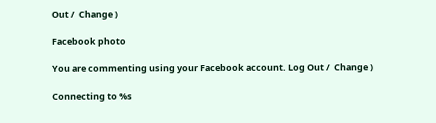Out /  Change )

Facebook photo

You are commenting using your Facebook account. Log Out /  Change )

Connecting to %s